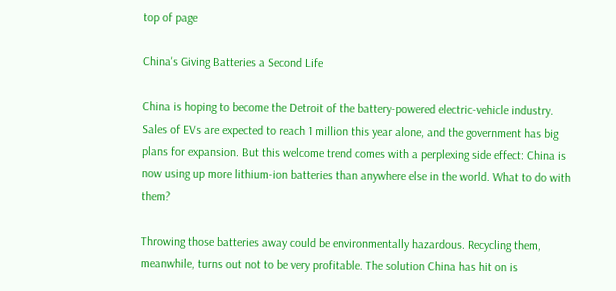top of page

China's Giving Batteries a Second Life

China is hoping to become the Detroit of the battery-powered electric-vehicle industry. Sales of EVs are expected to reach 1 million this year alone, and the government has big plans for expansion. But this welcome trend comes with a perplexing side effect: China is now using up more lithium-ion batteries than anywhere else in the world. What to do with them?

Throwing those batteries away could be environmentally hazardous. Recycling them, meanwhile, turns out not to be very profitable. The solution China has hit on is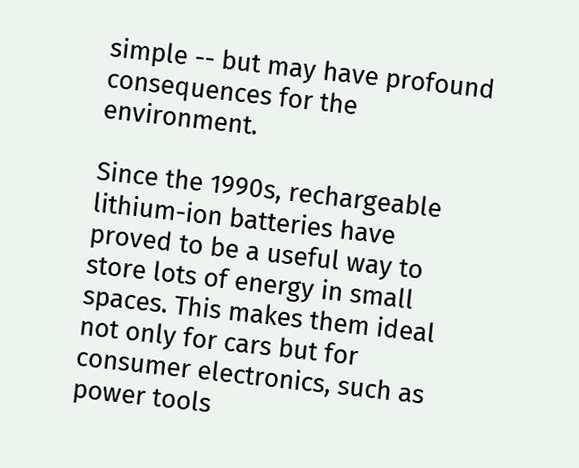simple -- but may have profound consequences for the environment.

Since the 1990s, rechargeable lithium-ion batteries have proved to be a useful way to store lots of energy in small spaces. This makes them ideal not only for cars but for consumer electronics, such as power tools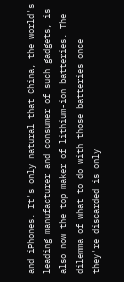and iPhones. It's only natural that China, the world's leading manufacturer and consumer of such gadgets, is also now the top maker of lithium-ion batteries. The dilemma of what to do with those batteries once they're discarded is only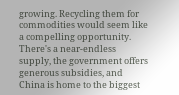growing. Recycling them for commodities would seem like a compelling opportunity. There's a near-endless supply, the government offers generous subsidies, and China is home to the biggest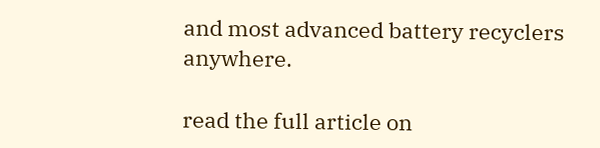and most advanced battery recyclers anywhere.

read the full article on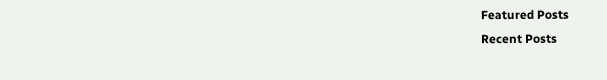Featured Posts
Recent Posts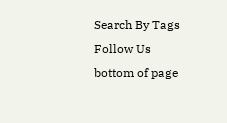Search By Tags
Follow Us
bottom of page